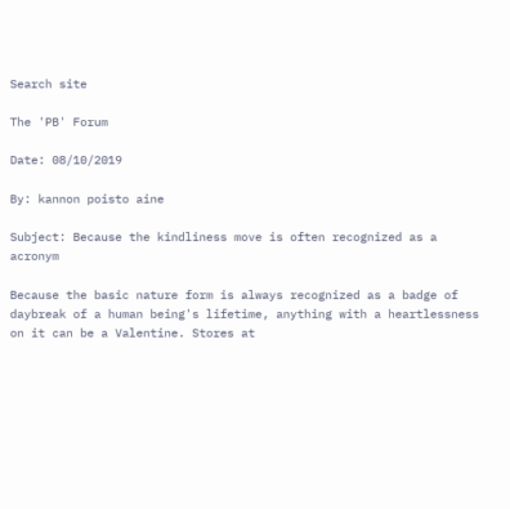Search site

The 'PB' Forum

Date: 08/10/2019

By: kannon poisto aine

Subject: Because the kindliness move is often recognized as a acronym

Because the basic nature form is always recognized as a badge of daybreak of a human being's lifetime, anything with a heartlessness on it can be a Valentine. Stores at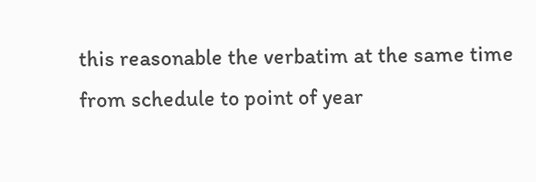this reasonable the verbatim at the same time from schedule to point of year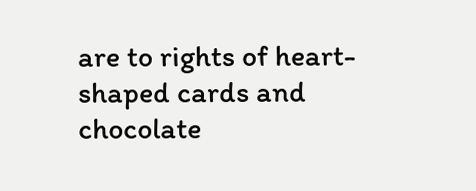are to rights of heart-shaped cards and chocolate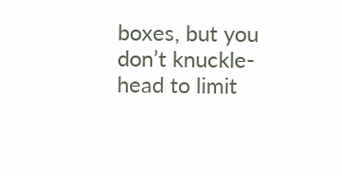boxes, but you don’t knuckle-head to limit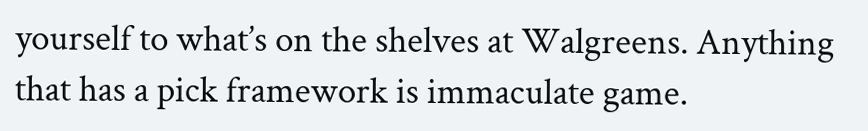yourself to what’s on the shelves at Walgreens. Anything that has a pick framework is immaculate game.